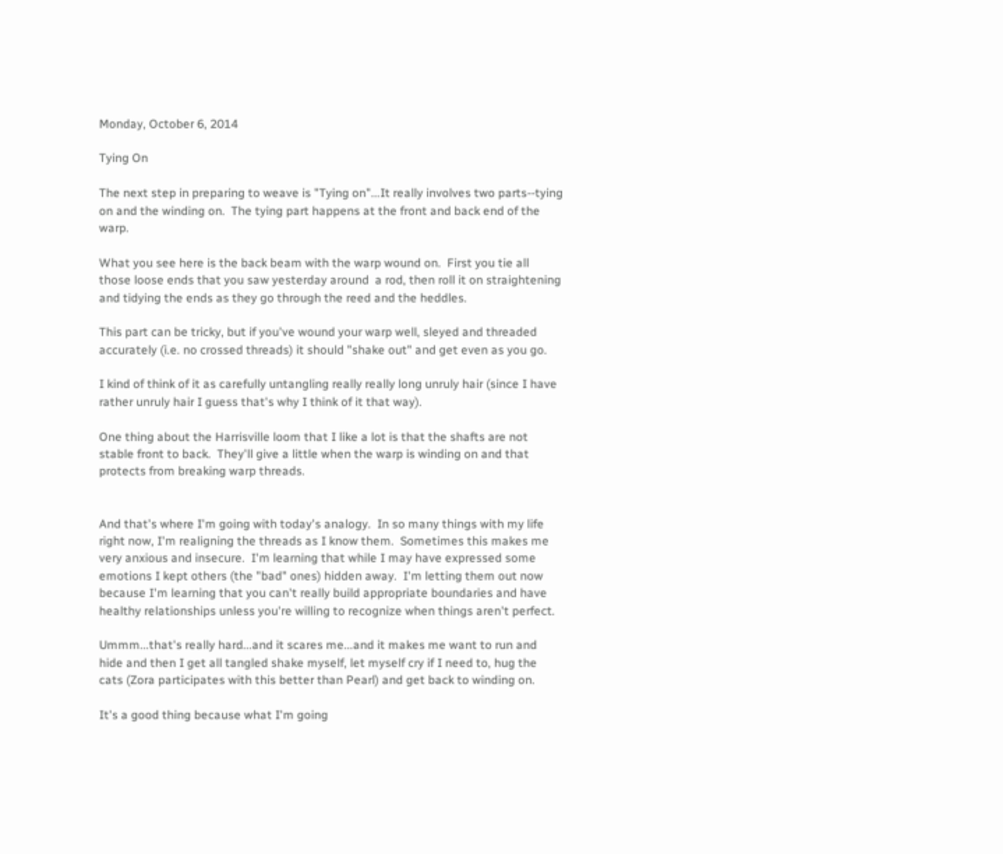Monday, October 6, 2014

Tying On

The next step in preparing to weave is "Tying on"...It really involves two parts--tying on and the winding on.  The tying part happens at the front and back end of the warp.

What you see here is the back beam with the warp wound on.  First you tie all those loose ends that you saw yesterday around  a rod, then roll it on straightening and tidying the ends as they go through the reed and the heddles.

This part can be tricky, but if you've wound your warp well, sleyed and threaded accurately (i.e. no crossed threads) it should "shake out" and get even as you go.

I kind of think of it as carefully untangling really really long unruly hair (since I have rather unruly hair I guess that's why I think of it that way).

One thing about the Harrisville loom that I like a lot is that the shafts are not stable front to back.  They'll give a little when the warp is winding on and that protects from breaking warp threads.


And that's where I'm going with today's analogy.  In so many things with my life right now, I'm realigning the threads as I know them.  Sometimes this makes me very anxious and insecure.  I'm learning that while I may have expressed some emotions I kept others (the "bad" ones) hidden away.  I'm letting them out now because I'm learning that you can't really build appropriate boundaries and have healthy relationships unless you're willing to recognize when things aren't perfect.

Ummm...that's really hard...and it scares me...and it makes me want to run and hide and then I get all tangled shake myself, let myself cry if I need to, hug the cats (Zora participates with this better than Pearl) and get back to winding on.

It's a good thing because what I'm going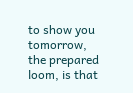to show you tomorrow, the prepared loom, is that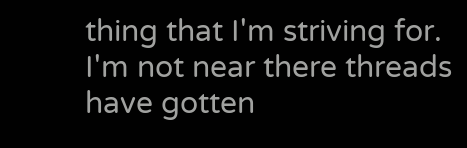thing that I'm striving for.  I'm not near there threads have gotten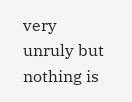very unruly but nothing is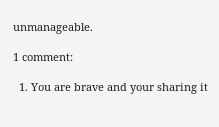unmanageable.

1 comment:

  1. You are brave and your sharing it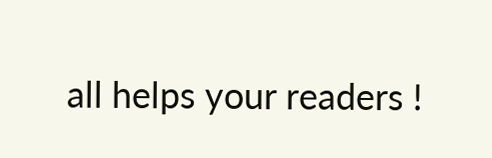all helps your readers !